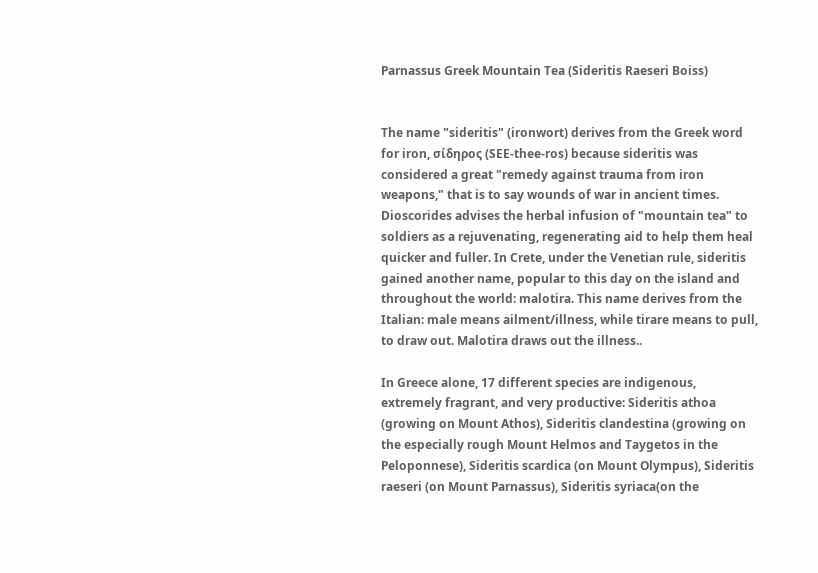Parnassus Greek Mountain Tea (Sideritis Raeseri Boiss)


The name "sideritis" (ironwort) derives from the Greek word for iron, σίδηρος (SEE-thee-ros) because sideritis was considered a great "remedy against trauma from iron weapons," that is to say wounds of war in ancient times. Dioscorides advises the herbal infusion of "mountain tea" to soldiers as a rejuvenating, regenerating aid to help them heal quicker and fuller. In Crete, under the Venetian rule, sideritis gained another name, popular to this day on the island and throughout the world: malotira. This name derives from the Italian: male means ailment/illness, while tirare means to pull, to draw out. Malotira draws out the illness..

In Greece alone, 17 different species are indigenous, extremely fragrant, and very productive: Sideritis athoa (growing on Mount Athos), Sideritis clandestina (growing on the especially rough Mount Helmos and Taygetos in the Peloponnese), Sideritis scardica (on Mount Olympus), Sideritis raeseri (on Mount Parnassus), Sideritis syriaca(on the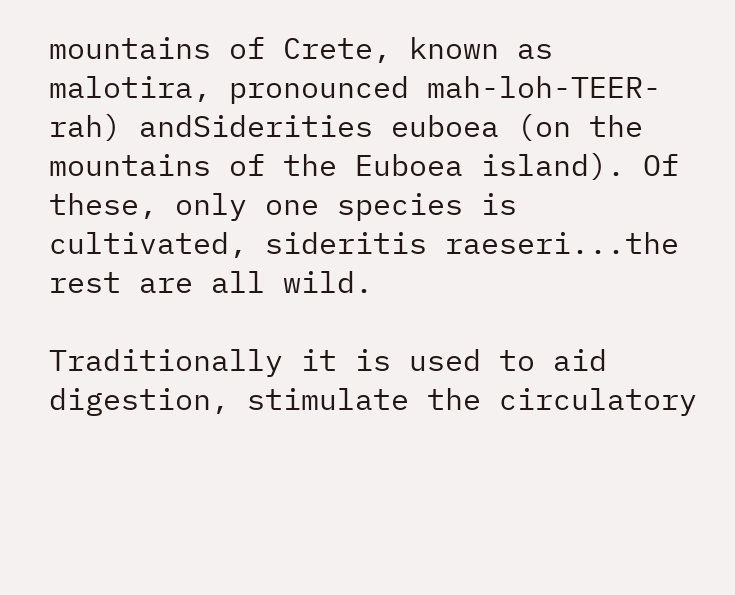mountains of Crete, known as malotira, pronounced mah-loh-TEER-rah) andSiderities euboea (on the mountains of the Euboea island). Of these, only one species is cultivated, sideritis raeseri...the rest are all wild.

Traditionally it is used to aid digestion, stimulate the circulatory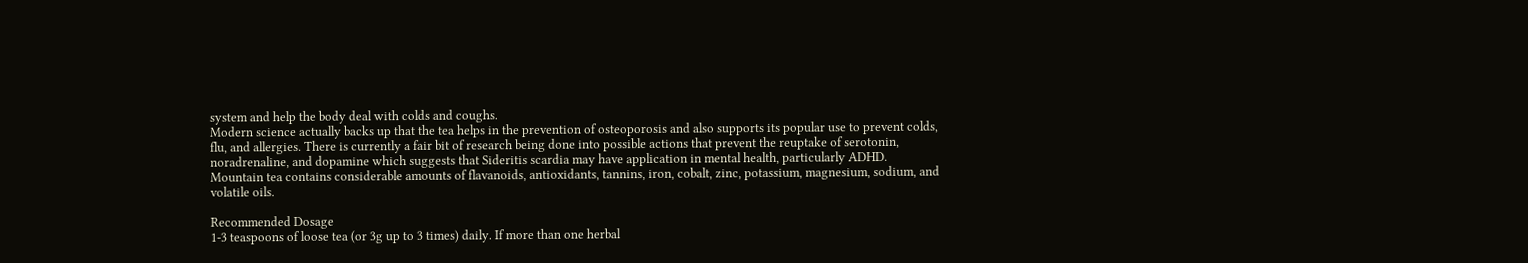system and help the body deal with colds and coughs.
Modern science actually backs up that the tea helps in the prevention of osteoporosis and also supports its popular use to prevent colds, flu, and allergies. There is currently a fair bit of research being done into possible actions that prevent the reuptake of serotonin, noradrenaline, and dopamine which suggests that Sideritis scardia may have application in mental health, particularly ADHD.
Mountain tea contains considerable amounts of flavanoids, antioxidants, tannins, iron, cobalt, zinc, potassium, magnesium, sodium, and volatile oils.

Recommended Dosage
1-3 teaspoons of loose tea (or 3g up to 3 times) daily. If more than one herbal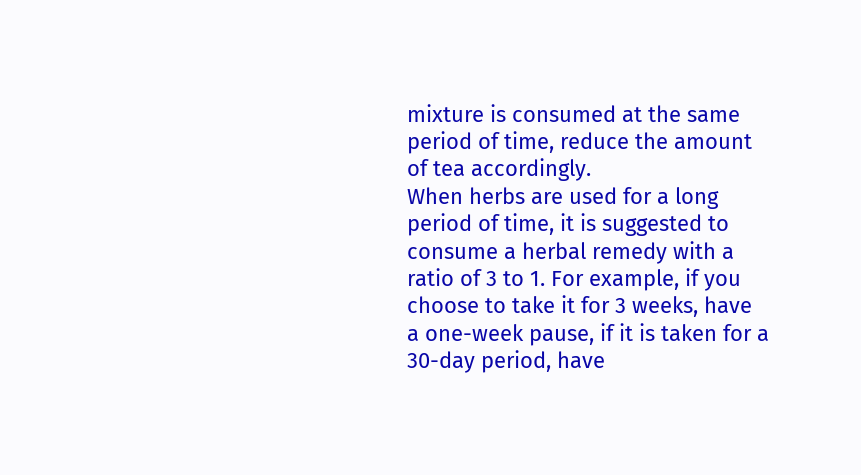mixture is consumed at the same period of time, reduce the amount of tea accordingly.
When herbs are used for a long period of time, it is suggested to consume a herbal remedy with a ratio of 3 to 1. For example, if you choose to take it for 3 weeks, have a one-week pause, if it is taken for a 30-day period, have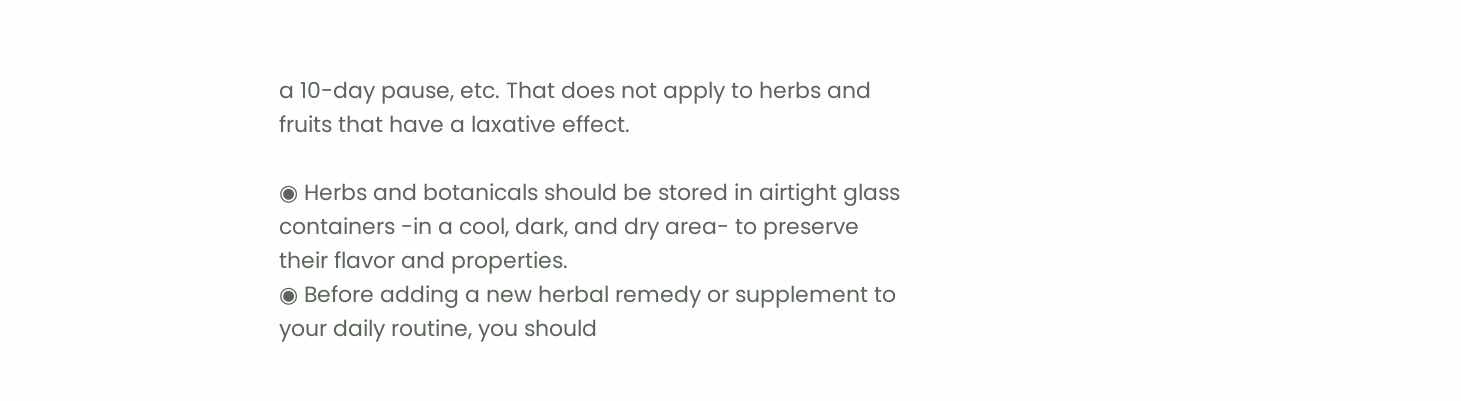a 10-day pause, etc. That does not apply to herbs and fruits that have a laxative effect.

◉ Herbs and botanicals should be stored in airtight glass containers -in a cool, dark, and dry area- to preserve their flavor and properties.
◉ Before adding a new herbal remedy or supplement to your daily routine, you should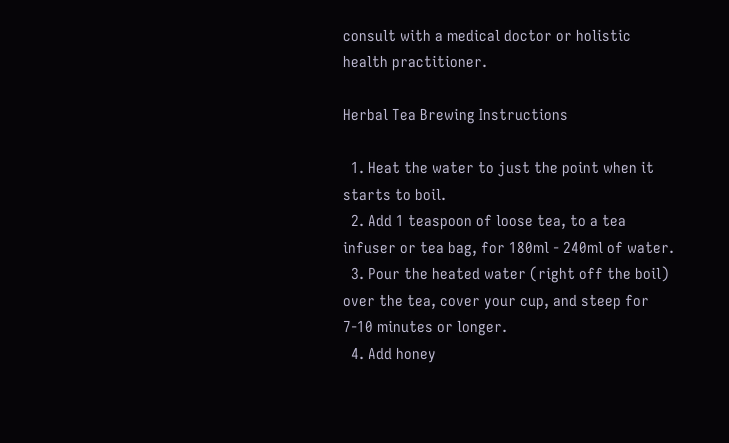consult with a medical doctor or holistic health practitioner.

Herbal Tea Brewing Instructions

  1. Heat the water to just the point when it starts to boil.
  2. Add 1 teaspoon of loose tea, to a tea infuser or tea bag, for 180ml - 240ml of water.
  3. Pour the heated water (right off the boil) over the tea, cover your cup, and steep for 7-10 minutes or longer.
  4. Add honey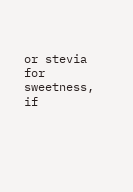or stevia for sweetness, if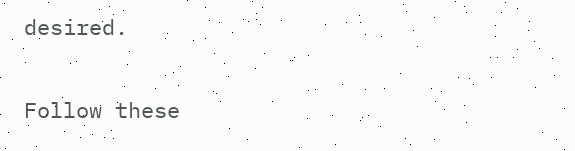desired.

Follow these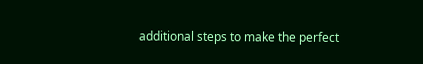additional steps to make the perfect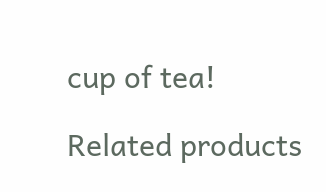cup of tea!

Related products